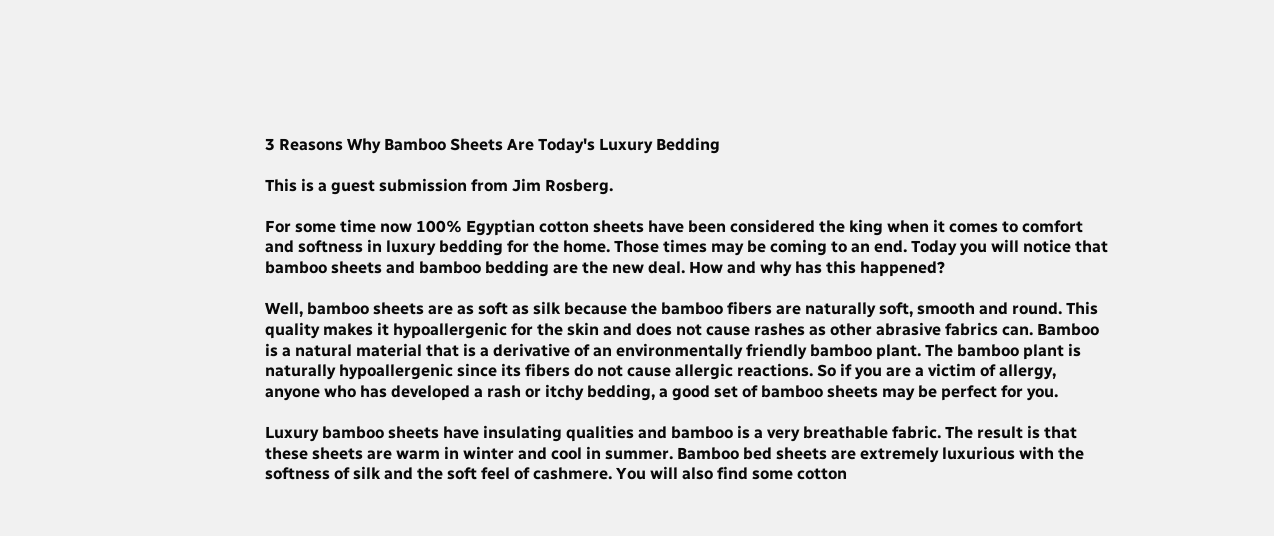3 Reasons Why Bamboo Sheets Are Today's Luxury Bedding

This is a guest submission from Jim Rosberg.

For some time now 100% Egyptian cotton sheets have been considered the king when it comes to comfort and softness in luxury bedding for the home. Those times may be coming to an end. Today you will notice that bamboo sheets and bamboo bedding are the new deal. How and why has this happened?

Well, bamboo sheets are as soft as silk because the bamboo fibers are naturally soft, smooth and round. This quality makes it hypoallergenic for the skin and does not cause rashes as other abrasive fabrics can. Bamboo is a natural material that is a derivative of an environmentally friendly bamboo plant. The bamboo plant is naturally hypoallergenic since its fibers do not cause allergic reactions. So if you are a victim of allergy, anyone who has developed a rash or itchy bedding, a good set of bamboo sheets may be perfect for you.

Luxury bamboo sheets have insulating qualities and bamboo is a very breathable fabric. The result is that these sheets are warm in winter and cool in summer. Bamboo bed sheets are extremely luxurious with the softness of silk and the soft feel of cashmere. You will also find some cotton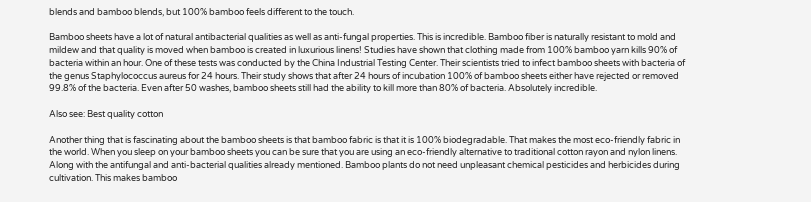blends and bamboo blends, but 100% bamboo feels different to the touch.

Bamboo sheets have a lot of natural antibacterial qualities as well as anti-fungal properties. This is incredible. Bamboo fiber is naturally resistant to mold and mildew and that quality is moved when bamboo is created in luxurious linens! Studies have shown that clothing made from 100% bamboo yarn kills 90% of bacteria within an hour. One of these tests was conducted by the China Industrial Testing Center. Their scientists tried to infect bamboo sheets with bacteria of the genus Staphylococcus aureus for 24 hours. Their study shows that after 24 hours of incubation 100% of bamboo sheets either have rejected or removed 99.8% of the bacteria. Even after 50 washes, bamboo sheets still had the ability to kill more than 80% of bacteria. Absolutely incredible.

Also see: Best quality cotton

Another thing that is fascinating about the bamboo sheets is that bamboo fabric is that it is 100% biodegradable. That makes the most eco-friendly fabric in the world. When you sleep on your bamboo sheets you can be sure that you are using an eco-friendly alternative to traditional cotton rayon and nylon linens. Along with the antifungal and anti-bacterial qualities already mentioned. Bamboo plants do not need unpleasant chemical pesticides and herbicides during cultivation. This makes bamboo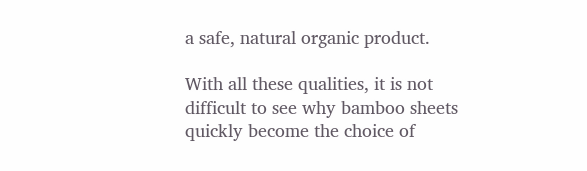a safe, natural organic product.

With all these qualities, it is not difficult to see why bamboo sheets quickly become the choice of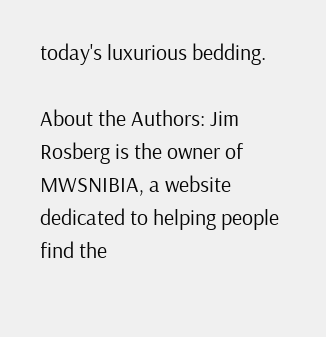today's luxurious bedding.

About the Authors: Jim Rosberg is the owner of MWSNIBIA, a website dedicated to helping people find the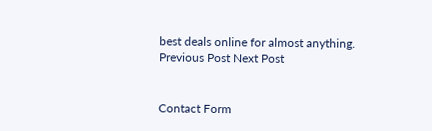best deals online for almost anything.
Previous Post Next Post


Contact Form